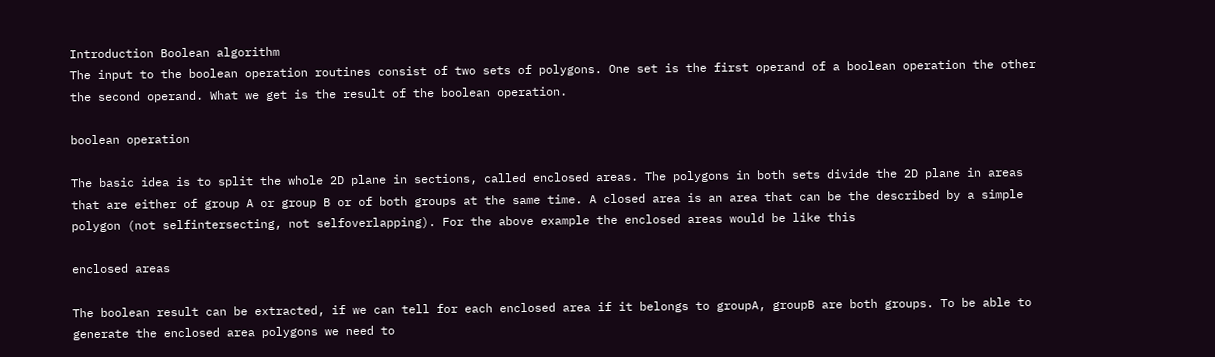Introduction Boolean algorithm
The input to the boolean operation routines consist of two sets of polygons. One set is the first operand of a boolean operation the other the second operand. What we get is the result of the boolean operation.

boolean operation

The basic idea is to split the whole 2D plane in sections, called enclosed areas. The polygons in both sets divide the 2D plane in areas that are either of group A or group B or of both groups at the same time. A closed area is an area that can be the described by a simple polygon (not selfintersecting, not selfoverlapping). For the above example the enclosed areas would be like this

enclosed areas

The boolean result can be extracted, if we can tell for each enclosed area if it belongs to groupA, groupB are both groups. To be able to generate the enclosed area polygons we need to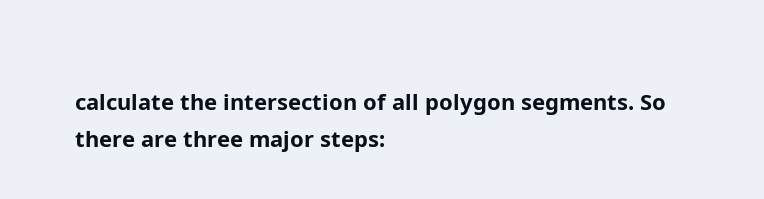calculate the intersection of all polygon segments. So there are three major steps: